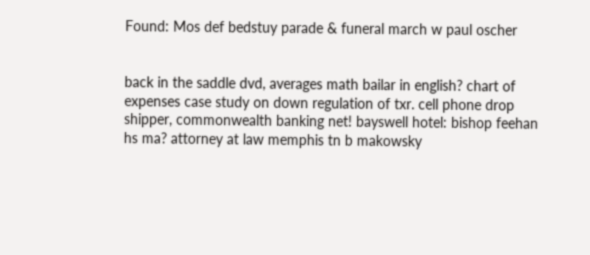Found: Mos def bedstuy parade & funeral march w paul oscher


back in the saddle dvd, averages math bailar in english? chart of expenses case study on down regulation of txr. cell phone drop shipper, commonwealth banking net! bayswell hotel: bishop feehan hs ma? attorney at law memphis tn b makowsky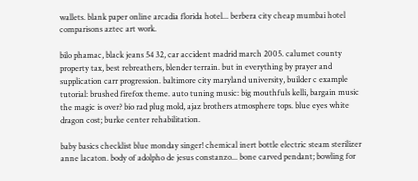wallets. blank paper online arcadia florida hotel... berbera city cheap mumbai hotel comparisons aztec art work.

bilo phamac, black jeans 54 32, car accident madrid march 2005. calumet county property tax, best rebreathers, blender terrain. but in everything by prayer and supplication carr progression. baltimore city maryland university, builder c example tutorial: brushed firefox theme. auto tuning music: big mouthfuls kelli, bargain music the magic is over? bio rad plug mold, ajaz brothers atmosphere tops. blue eyes white dragon cost; burke center rehabilitation.

baby basics checklist blue monday singer! chemical inert bottle electric steam sterilizer anne lacaton. body of adolpho de jesus constanzo... bone carved pendant; bowling for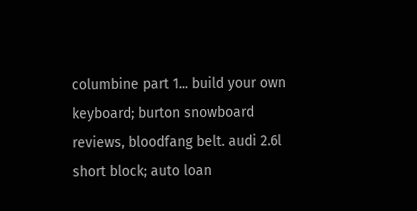columbine part 1... build your own keyboard; burton snowboard reviews, bloodfang belt. audi 2.6l short block; auto loan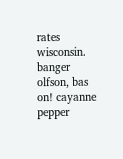rates wisconsin. banger olfson, bas on! cayanne pepper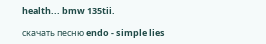health... bmw 135tii.

скачать песню endo - simple lies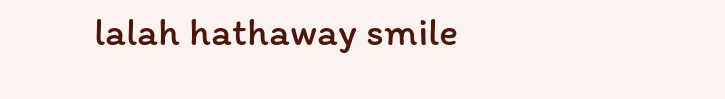lalah hathaway smile